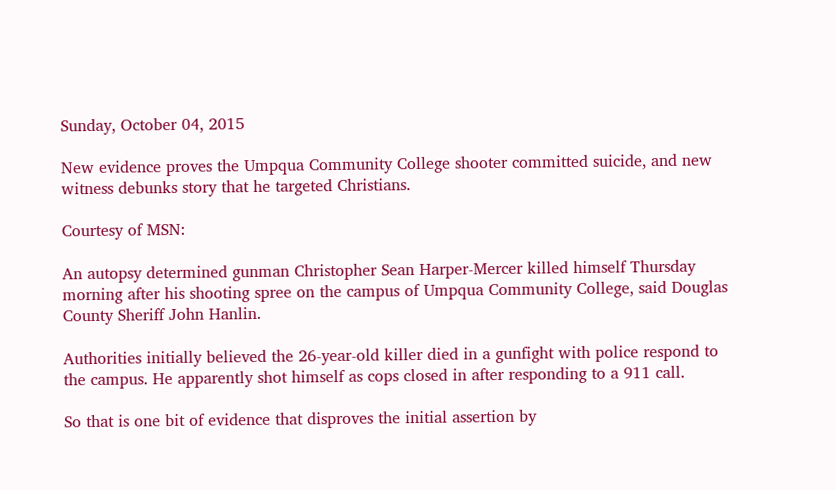Sunday, October 04, 2015

New evidence proves the Umpqua Community College shooter committed suicide, and new witness debunks story that he targeted Christians.

Courtesy of MSN:

An autopsy determined gunman Christopher Sean Harper-Mercer killed himself Thursday morning after his shooting spree on the campus of Umpqua Community College, said Douglas County Sheriff John Hanlin.

Authorities initially believed the 26-year-old killer died in a gunfight with police respond to the campus. He apparently shot himself as cops closed in after responding to a 911 call.

So that is one bit of evidence that disproves the initial assertion by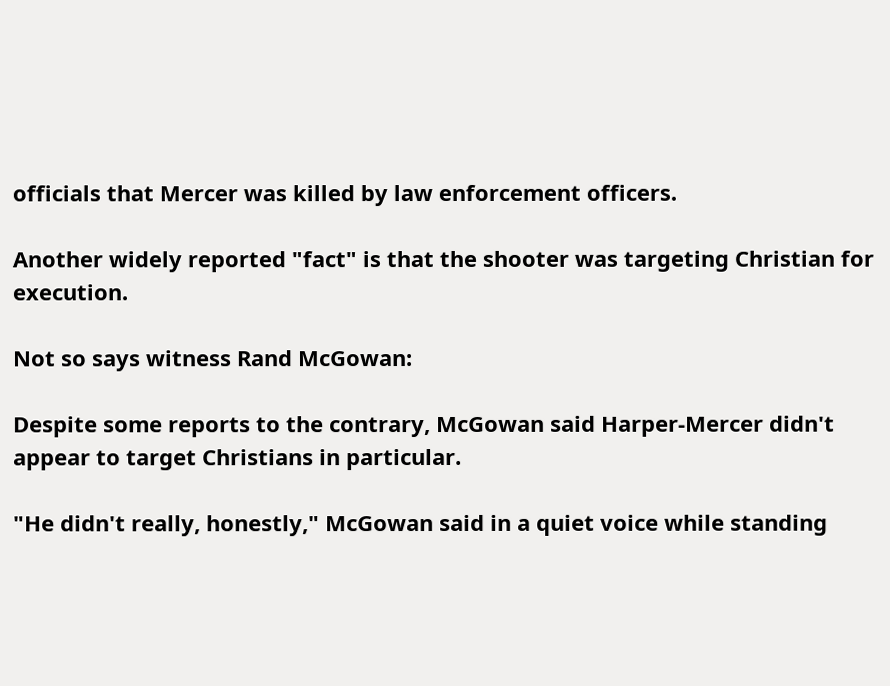officials that Mercer was killed by law enforcement officers.

Another widely reported "fact" is that the shooter was targeting Christian for execution.

Not so says witness Rand McGowan:

Despite some reports to the contrary, McGowan said Harper-Mercer didn't appear to target Christians in particular.

"He didn't really, honestly," McGowan said in a quiet voice while standing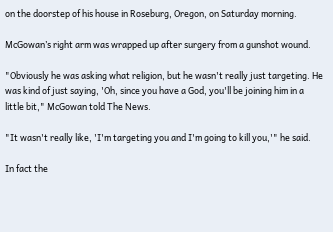on the doorstep of his house in Roseburg, Oregon, on Saturday morning.

McGowan’s right arm was wrapped up after surgery from a gunshot wound.

"Obviously he was asking what religion, but he wasn't really just targeting. He was kind of just saying, 'Oh, since you have a God, you'll be joining him in a little bit," McGowan told The News.

"It wasn't really like, 'I'm targeting you and I'm going to kill you,'" he said.

In fact the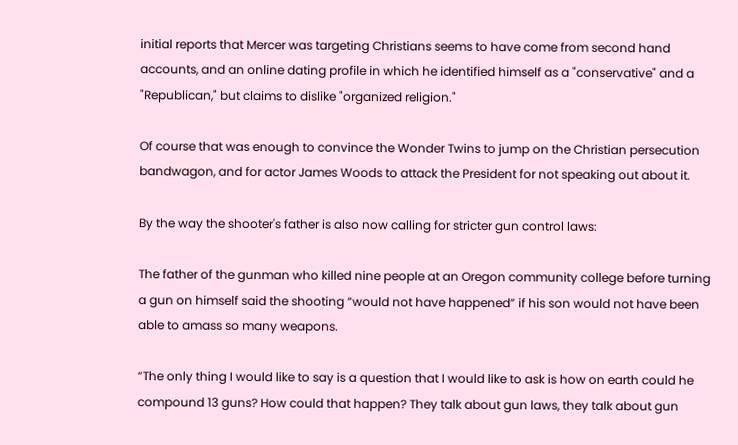initial reports that Mercer was targeting Christians seems to have come from second hand accounts, and an online dating profile in which he identified himself as a "conservative" and a "Republican," but claims to dislike "organized religion."

Of course that was enough to convince the Wonder Twins to jump on the Christian persecution bandwagon, and for actor James Woods to attack the President for not speaking out about it.

By the way the shooter's father is also now calling for stricter gun control laws:

The father of the gunman who killed nine people at an Oregon community college before turning a gun on himself said the shooting “would not have happened” if his son would not have been able to amass so many weapons.

“The only thing I would like to say is a question that I would like to ask is how on earth could he compound 13 guns? How could that happen? They talk about gun laws, they talk about gun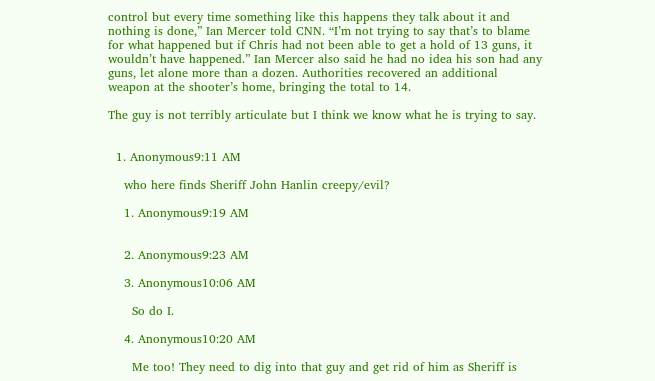control but every time something like this happens they talk about it and nothing is done,” Ian Mercer told CNN. “I’m not trying to say that’s to blame for what happened but if Chris had not been able to get a hold of 13 guns, it wouldn’t have happened.” Ian Mercer also said he had no idea his son had any guns, let alone more than a dozen. Authorities recovered an additional weapon at the shooter’s home, bringing the total to 14.

The guy is not terribly articulate but I think we know what he is trying to say.


  1. Anonymous9:11 AM

    who here finds Sheriff John Hanlin creepy/evil?

    1. Anonymous9:19 AM


    2. Anonymous9:23 AM

    3. Anonymous10:06 AM

      So do I.

    4. Anonymous10:20 AM

      Me too! They need to dig into that guy and get rid of him as Sheriff is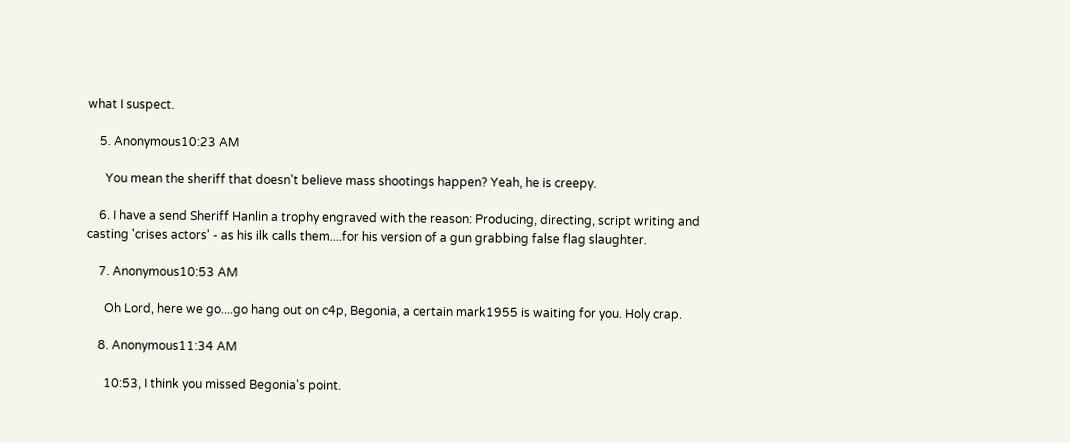what I suspect.

    5. Anonymous10:23 AM

      You mean the sheriff that doesn't believe mass shootings happen? Yeah, he is creepy.

    6. I have a send Sheriff Hanlin a trophy engraved with the reason: Producing, directing, script writing and casting 'crises actors' - as his ilk calls them....for his version of a gun grabbing false flag slaughter.

    7. Anonymous10:53 AM

      Oh Lord, here we go....go hang out on c4p, Begonia, a certain mark1955 is waiting for you. Holy crap.

    8. Anonymous11:34 AM

      10:53, I think you missed Begonia's point.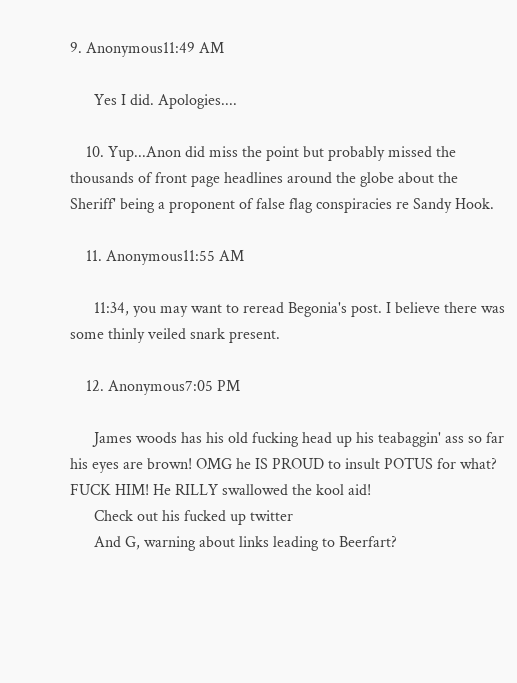9. Anonymous11:49 AM

      Yes I did. Apologies....

    10. Yup...Anon did miss the point but probably missed the thousands of front page headlines around the globe about the Sheriff' being a proponent of false flag conspiracies re Sandy Hook.

    11. Anonymous11:55 AM

      11:34, you may want to reread Begonia's post. I believe there was some thinly veiled snark present.

    12. Anonymous7:05 PM

      James woods has his old fucking head up his teabaggin' ass so far his eyes are brown! OMG he IS PROUD to insult POTUS for what? FUCK HIM! He RILLY swallowed the kool aid!
      Check out his fucked up twitter
      And G, warning about links leading to Beerfart?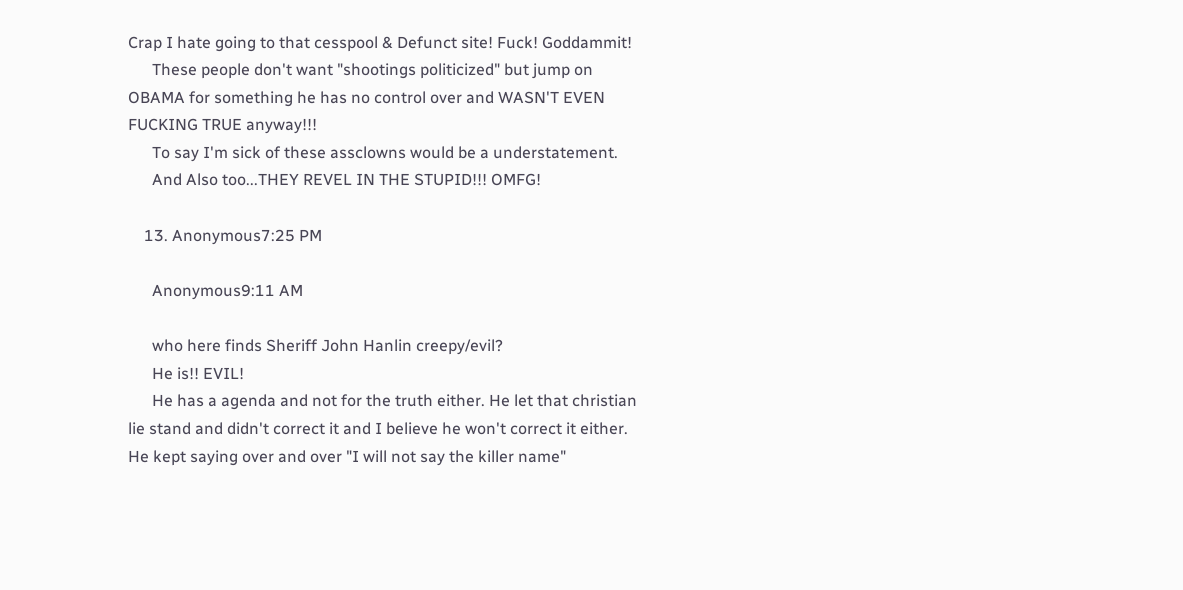Crap I hate going to that cesspool & Defunct site! Fuck! Goddammit!
      These people don't want "shootings politicized" but jump on OBAMA for something he has no control over and WASN'T EVEN FUCKING TRUE anyway!!!
      To say I'm sick of these assclowns would be a understatement.
      And Also too...THEY REVEL IN THE STUPID!!! OMFG!

    13. Anonymous7:25 PM

      Anonymous9:11 AM

      who here finds Sheriff John Hanlin creepy/evil?
      He is!! EVIL!
      He has a agenda and not for the truth either. He let that christian lie stand and didn't correct it and I believe he won't correct it either. He kept saying over and over "I will not say the killer name"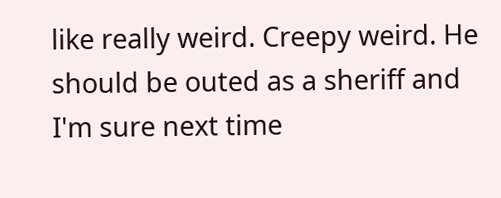like really weird. Creepy weird. He should be outed as a sheriff and I'm sure next time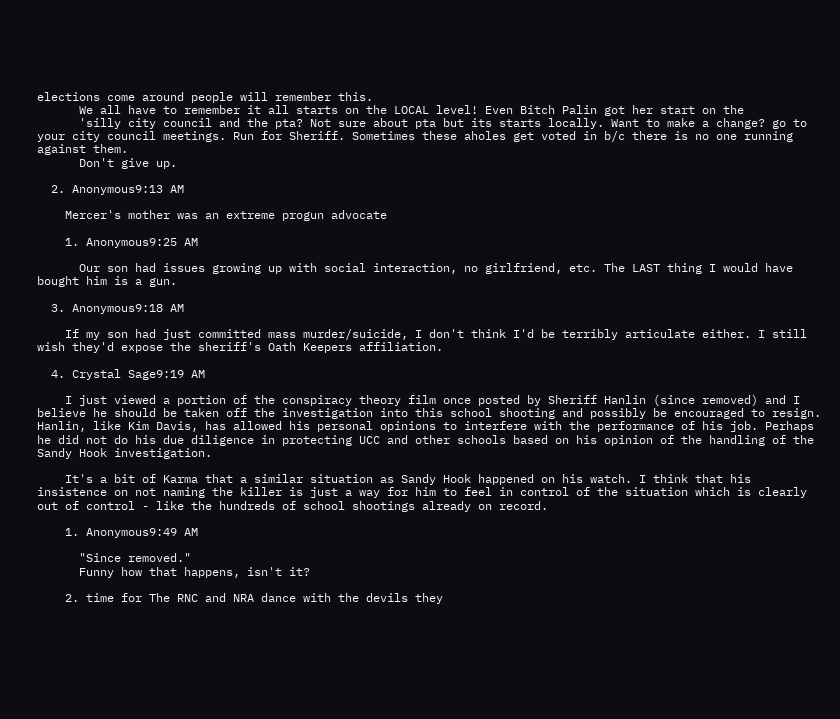elections come around people will remember this.
      We all have to remember it all starts on the LOCAL level! Even Bitch Palin got her start on the
      'silly city council and the pta? Not sure about pta but its starts locally. Want to make a change? go to your city council meetings. Run for Sheriff. Sometimes these aholes get voted in b/c there is no one running against them.
      Don't give up.

  2. Anonymous9:13 AM

    Mercer's mother was an extreme progun advocate

    1. Anonymous9:25 AM

      Our son had issues growing up with social interaction, no girlfriend, etc. The LAST thing I would have bought him is a gun.

  3. Anonymous9:18 AM

    If my son had just committed mass murder/suicide, I don't think I'd be terribly articulate either. I still wish they'd expose the sheriff's Oath Keepers affiliation.

  4. Crystal Sage9:19 AM

    I just viewed a portion of the conspiracy theory film once posted by Sheriff Hanlin (since removed) and I believe he should be taken off the investigation into this school shooting and possibly be encouraged to resign. Hanlin, like Kim Davis, has allowed his personal opinions to interfere with the performance of his job. Perhaps he did not do his due diligence in protecting UCC and other schools based on his opinion of the handling of the Sandy Hook investigation.

    It's a bit of Karma that a similar situation as Sandy Hook happened on his watch. I think that his insistence on not naming the killer is just a way for him to feel in control of the situation which is clearly out of control - like the hundreds of school shootings already on record.

    1. Anonymous9:49 AM

      "Since removed."
      Funny how that happens, isn't it?

    2. time for The RNC and NRA dance with the devils they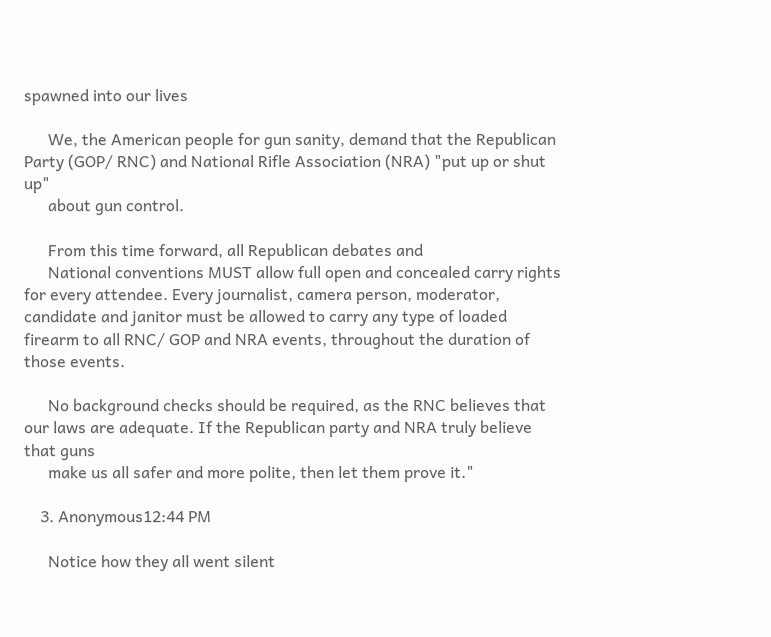spawned into our lives

      We, the American people for gun sanity, demand that the Republican Party (GOP/ RNC) and National Rifle Association (NRA) "put up or shut up"
      about gun control.

      From this time forward, all Republican debates and
      National conventions MUST allow full open and concealed carry rights for every attendee. Every journalist, camera person, moderator, candidate and janitor must be allowed to carry any type of loaded firearm to all RNC/ GOP and NRA events, throughout the duration of those events.

      No background checks should be required, as the RNC believes that our laws are adequate. If the Republican party and NRA truly believe that guns
      make us all safer and more polite, then let them prove it."

    3. Anonymous12:44 PM

      Notice how they all went silent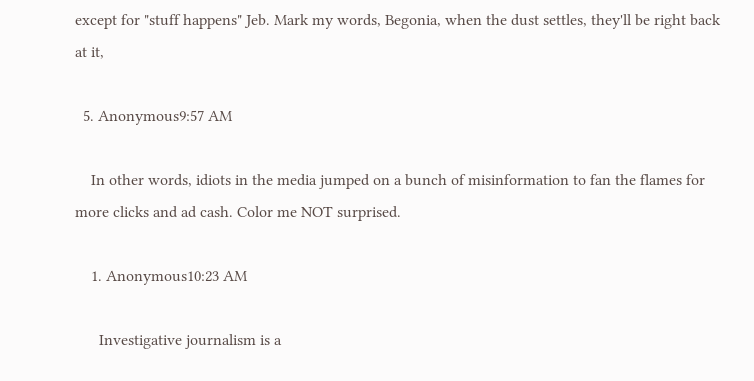except for "stuff happens" Jeb. Mark my words, Begonia, when the dust settles, they'll be right back at it,

  5. Anonymous9:57 AM

    In other words, idiots in the media jumped on a bunch of misinformation to fan the flames for more clicks and ad cash. Color me NOT surprised.

    1. Anonymous10:23 AM

      Investigative journalism is a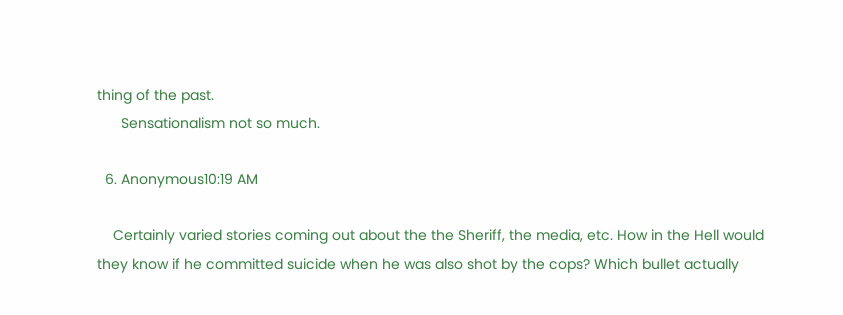thing of the past.
      Sensationalism not so much.

  6. Anonymous10:19 AM

    Certainly varied stories coming out about the the Sheriff, the media, etc. How in the Hell would they know if he committed suicide when he was also shot by the cops? Which bullet actually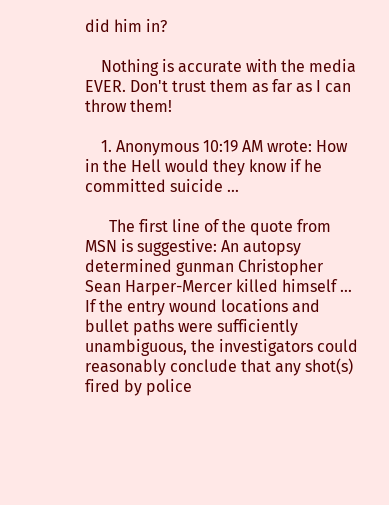did him in?

    Nothing is accurate with the media EVER. Don't trust them as far as I can throw them!

    1. Anonymous 10:19 AM wrote: How in the Hell would they know if he committed suicide …

      The first line of the quote from MSN is suggestive: An autopsy determined gunman Christopher Sean Harper-Mercer killed himself … If the entry wound locations and bullet paths were sufficiently unambiguous, the investigators could reasonably conclude that any shot(s) fired by police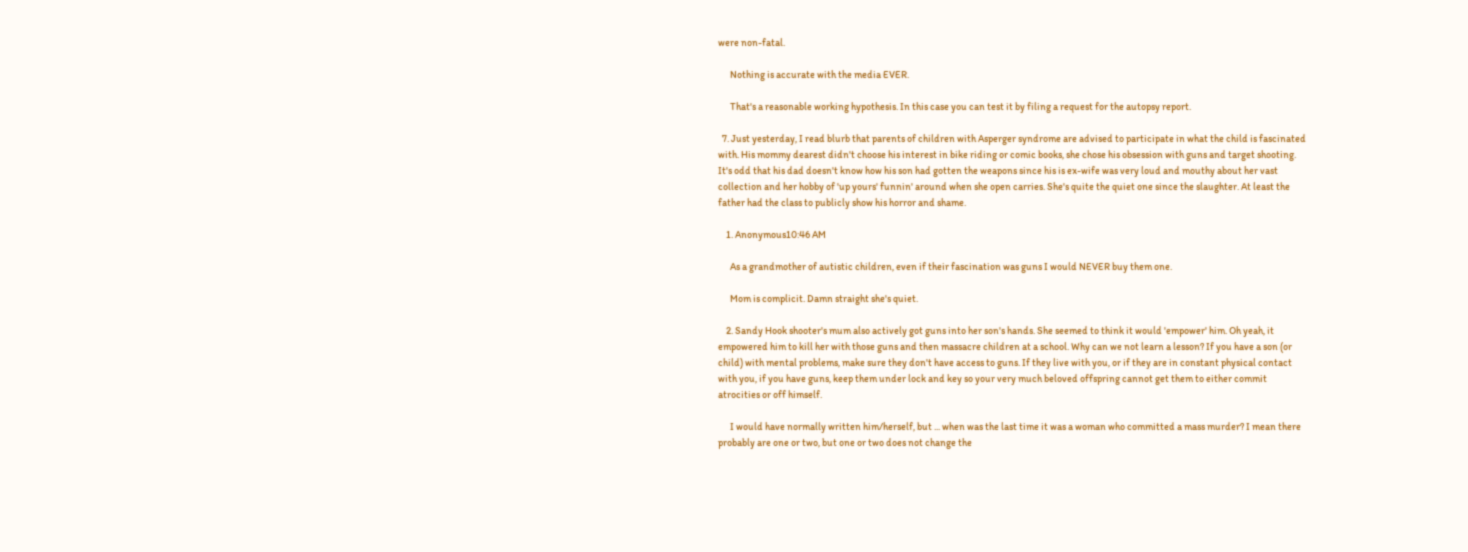were non-fatal.

      Nothing is accurate with the media EVER.

      That's a reasonable working hypothesis. In this case you can test it by filing a request for the autopsy report.

  7. Just yesterday, I read blurb that parents of children with Asperger syndrome are advised to participate in what the child is fascinated with. His mommy dearest didn't choose his interest in bike riding or comic books, she chose his obsession with guns and target shooting. It's odd that his dad doesn't know how his son had gotten the weapons since his is ex-wife was very loud and mouthy about her vast collection and her hobby of 'up yours' funnin' around when she open carries. She's quite the quiet one since the slaughter. At least the father had the class to publicly show his horror and shame.

    1. Anonymous10:46 AM

      As a grandmother of autistic children, even if their fascination was guns I would NEVER buy them one.

      Mom is complicit. Damn straight she's quiet.

    2. Sandy Hook shooter's mum also actively got guns into her son's hands. She seemed to think it would 'empower' him. Oh yeah, it empowered him to kill her with those guns and then massacre children at a school. Why can we not learn a lesson? If you have a son (or child) with mental problems, make sure they don't have access to guns. If they live with you, or if they are in constant physical contact with you, if you have guns, keep them under lock and key so your very much beloved offspring cannot get them to either commit atrocities or off himself.

      I would have normally written him/herself, but ... when was the last time it was a woman who committed a mass murder? I mean there probably are one or two, but one or two does not change the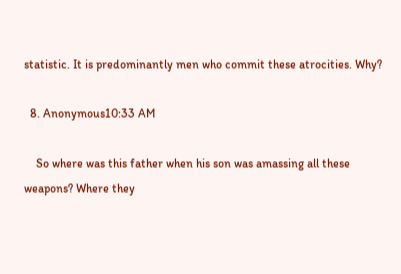statistic. It is predominantly men who commit these atrocities. Why?

  8. Anonymous10:33 AM

    So where was this father when his son was amassing all these weapons? Where they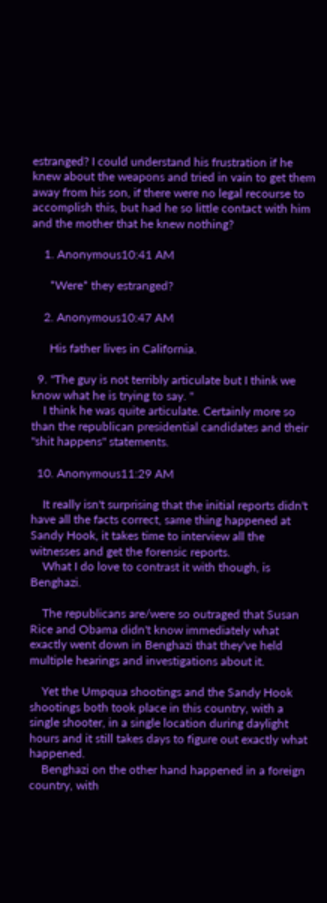estranged? I could understand his frustration if he knew about the weapons and tried in vain to get them away from his son, if there were no legal recourse to accomplish this, but had he so little contact with him and the mother that he knew nothing?

    1. Anonymous10:41 AM

      *Were* they estranged?

    2. Anonymous10:47 AM

      His father lives in California.

  9. "The guy is not terribly articulate but I think we know what he is trying to say. "
    I think he was quite articulate. Certainly more so than the republican presidential candidates and their "shit happens" statements.

  10. Anonymous11:29 AM

    It really isn't surprising that the initial reports didn't have all the facts correct, same thing happened at Sandy Hook, it takes time to interview all the witnesses and get the forensic reports.
    What I do love to contrast it with though, is Benghazi.

    The republicans are/were so outraged that Susan Rice and Obama didn't know immediately what exactly went down in Benghazi that they've held multiple hearings and investigations about it.

    Yet the Umpqua shootings and the Sandy Hook shootings both took place in this country, with a single shooter, in a single location during daylight hours and it still takes days to figure out exactly what happened.
    Benghazi on the other hand happened in a foreign country, with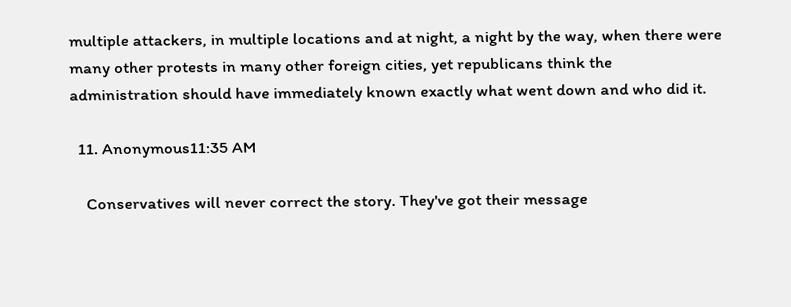multiple attackers, in multiple locations and at night, a night by the way, when there were many other protests in many other foreign cities, yet republicans think the administration should have immediately known exactly what went down and who did it.

  11. Anonymous11:35 AM

    Conservatives will never correct the story. They've got their message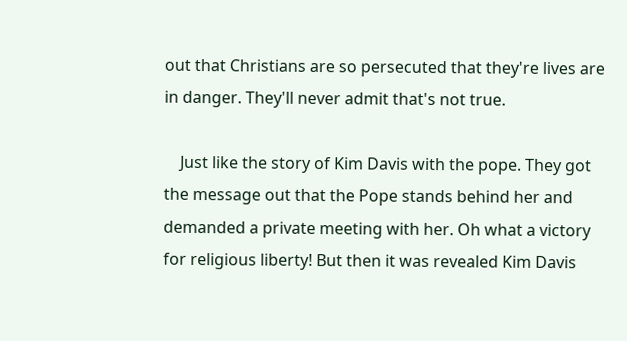out that Christians are so persecuted that they're lives are in danger. They'll never admit that's not true.

    Just like the story of Kim Davis with the pope. They got the message out that the Pope stands behind her and demanded a private meeting with her. Oh what a victory for religious liberty! But then it was revealed Kim Davis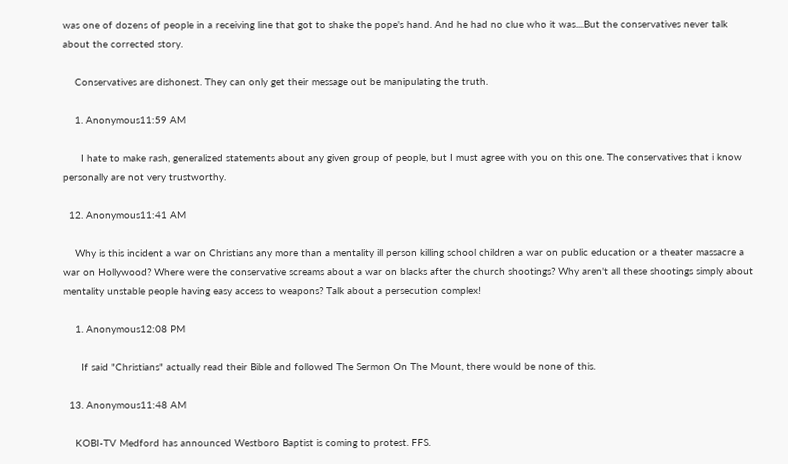was one of dozens of people in a receiving line that got to shake the pope's hand. And he had no clue who it was....But the conservatives never talk about the corrected story.

    Conservatives are dishonest. They can only get their message out be manipulating the truth.

    1. Anonymous11:59 AM

      I hate to make rash, generalized statements about any given group of people, but I must agree with you on this one. The conservatives that i know personally are not very trustworthy.

  12. Anonymous11:41 AM

    Why is this incident a war on Christians any more than a mentality ill person killing school children a war on public education or a theater massacre a war on Hollywood? Where were the conservative screams about a war on blacks after the church shootings? Why aren't all these shootings simply about mentality unstable people having easy access to weapons? Talk about a persecution complex!

    1. Anonymous12:08 PM

      If said "Christians" actually read their Bible and followed The Sermon On The Mount, there would be none of this.

  13. Anonymous11:48 AM

    KOBI-TV Medford has announced Westboro Baptist is coming to protest. FFS.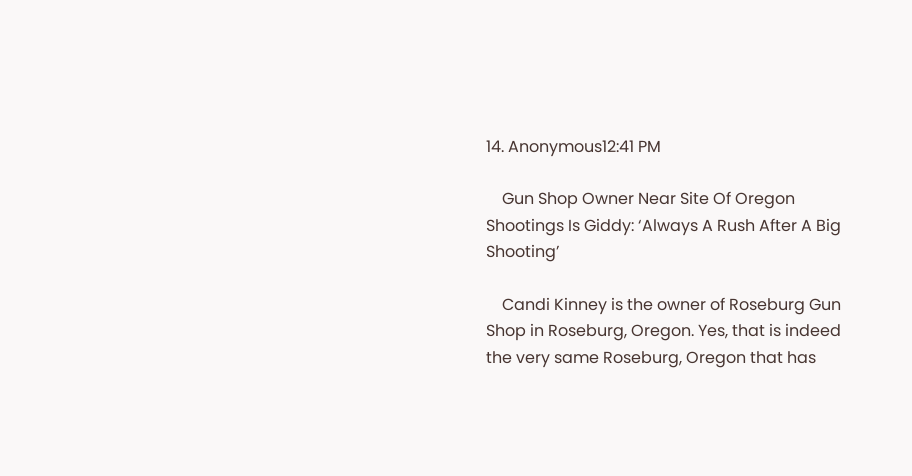14. Anonymous12:41 PM

    Gun Shop Owner Near Site Of Oregon Shootings Is Giddy: ‘Always A Rush After A Big Shooting’

    Candi Kinney is the owner of Roseburg Gun Shop in Roseburg, Oregon. Yes, that is indeed the very same Roseburg, Oregon that has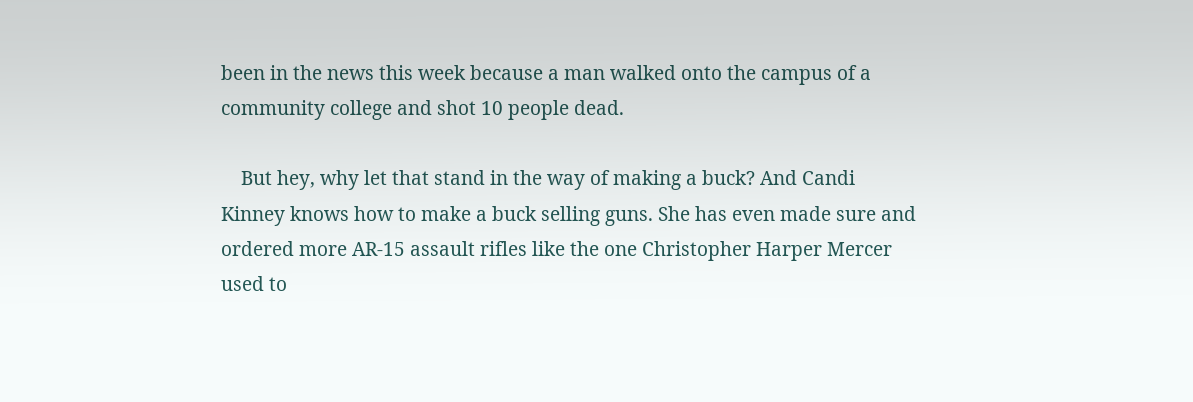been in the news this week because a man walked onto the campus of a community college and shot 10 people dead.

    But hey, why let that stand in the way of making a buck? And Candi Kinney knows how to make a buck selling guns. She has even made sure and ordered more AR-15 assault rifles like the one Christopher Harper Mercer used to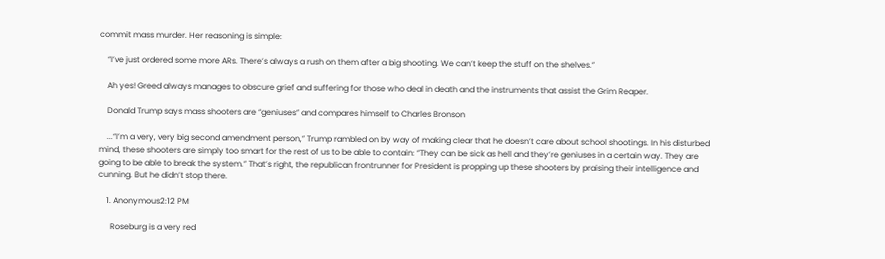commit mass murder. Her reasoning is simple:

    “I’ve just ordered some more ARs. There’s always a rush on them after a big shooting. We can’t keep the stuff on the shelves.”

    Ah yes! Greed always manages to obscure grief and suffering for those who deal in death and the instruments that assist the Grim Reaper.

    Donald Trump says mass shooters are “geniuses” and compares himself to Charles Bronson

    ...“I’m a very, very big second amendment person,” Trump rambled on by way of making clear that he doesn’t care about school shootings. In his disturbed mind, these shooters are simply too smart for the rest of us to be able to contain: “They can be sick as hell and they’re geniuses in a certain way. They are going to be able to break the system.” That’s right, the republican frontrunner for President is propping up these shooters by praising their intelligence and cunning. But he didn’t stop there.

    1. Anonymous2:12 PM

      Roseburg is a very red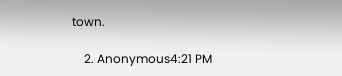town.

    2. Anonymous4:21 PM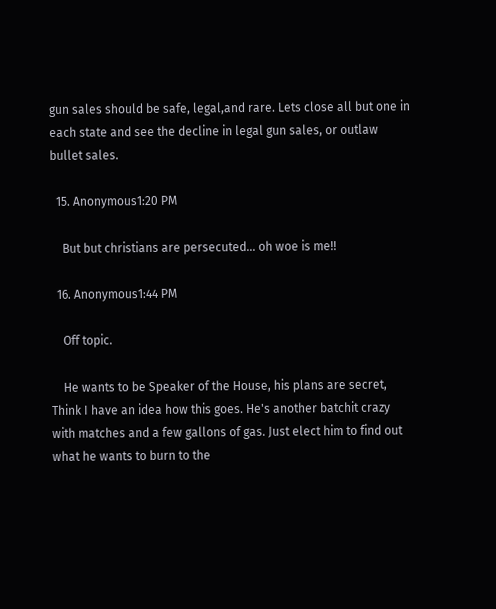gun sales should be safe, legal,and rare. Lets close all but one in each state and see the decline in legal gun sales, or outlaw bullet sales.

  15. Anonymous1:20 PM

    But but christians are persecuted... oh woe is me!!

  16. Anonymous1:44 PM

    Off topic.

    He wants to be Speaker of the House, his plans are secret, Think I have an idea how this goes. He's another batchit crazy with matches and a few gallons of gas. Just elect him to find out what he wants to burn to the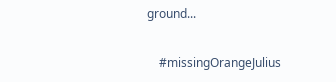ground...

    #missingOrangeJulius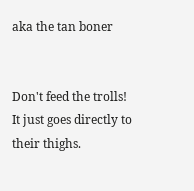aka the tan boner


Don't feed the trolls!
It just goes directly to their thighs.